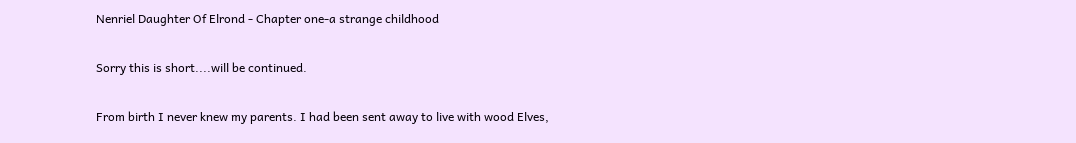Nenriel Daughter Of Elrond - Chapter one-a strange childhood

Sorry this is short....will be continued.

From birth I never knew my parents. I had been sent away to live with wood Elves,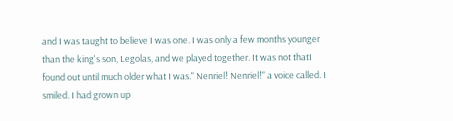and I was taught to believe I was one. I was only a few months younger than the king's son, Legolas, and we played together. It was not thatI found out until much older what I was." Nenriel! Nenriel!" a voice called. I smiled. I had grown up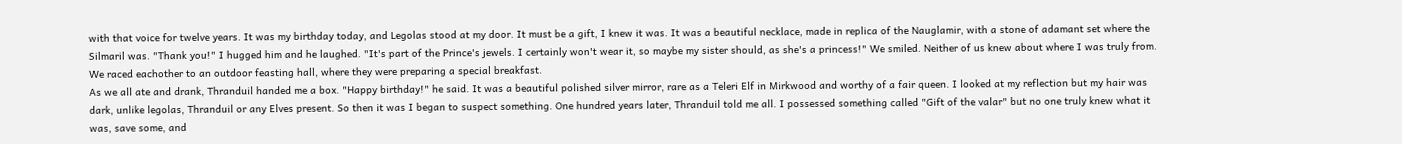with that voice for twelve years. It was my birthday today, and Legolas stood at my door. It must be a gift, I knew it was. It was a beautiful necklace, made in replica of the Nauglamir, with a stone of adamant set where the Silmaril was. "Thank you!" I hugged him and he laughed. "It's part of the Prince's jewels. I certainly won't wear it, so maybe my sister should, as she's a princess!" We smiled. Neither of us knew about where I was truly from. We raced eachother to an outdoor feasting hall, where they were preparing a special breakfast.
As we all ate and drank, Thranduil handed me a box. "Happy birthday!" he said. It was a beautiful polished silver mirror, rare as a Teleri Elf in Mirkwood and worthy of a fair queen. I looked at my reflection but my hair was dark, unlike legolas, Thranduil or any Elves present. So then it was I began to suspect something. One hundred years later, Thranduil told me all. I possessed something called "Gift of the valar" but no one truly knew what it was, save some, and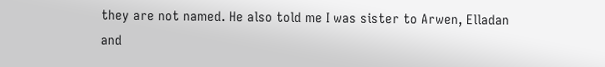they are not named. He also told me I was sister to Arwen, Elladan and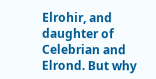Elrohir, and daughter of Celebrian and Elrond. But why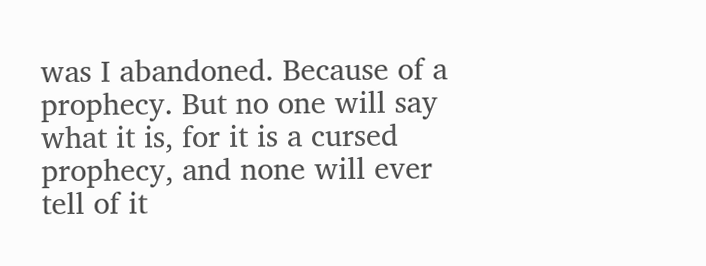was I abandoned. Because of a prophecy. But no one will say what it is, for it is a cursed prophecy, and none will ever tell of it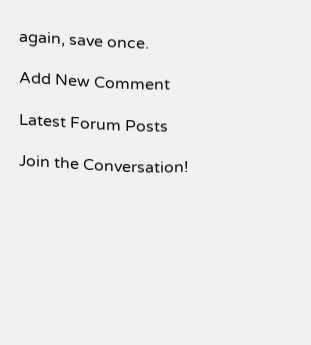again, save once.

Add New Comment

Latest Forum Posts

Join the Conversation!